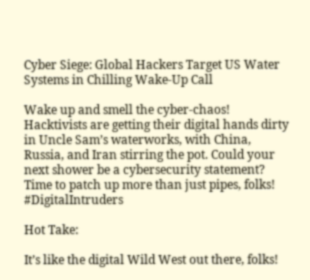Cyber Siege: Global Hackers Target US Water Systems in Chilling Wake-Up Call

Wake up and smell the cyber-chaos! Hacktivists are getting their digital hands dirty in Uncle Sam’s waterworks, with China, Russia, and Iran stirring the pot. Could your next shower be a cybersecurity statement? Time to patch up more than just pipes, folks! #DigitalIntruders

Hot Take:

It’s like the digital Wild West out there, folks!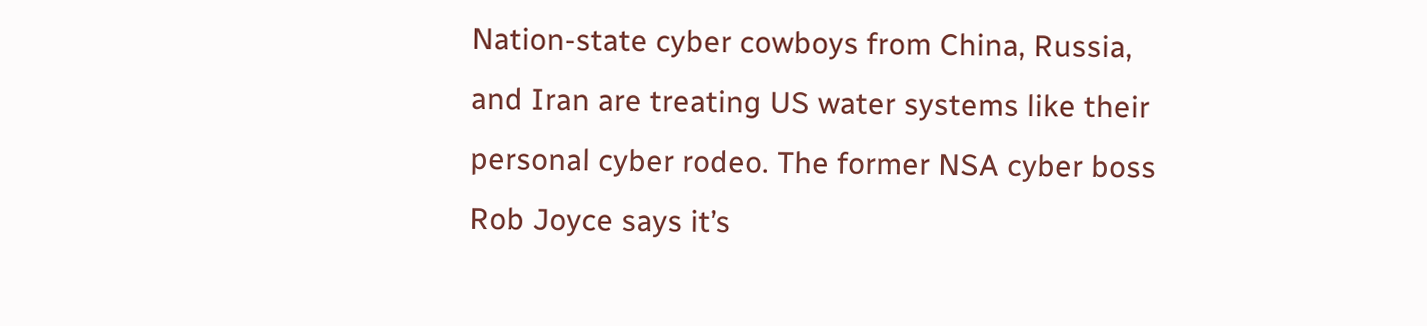Nation-state cyber cowboys from China, Russia, and Iran are treating US water systems like their personal cyber rodeo. The former NSA cyber boss Rob Joyce says it’s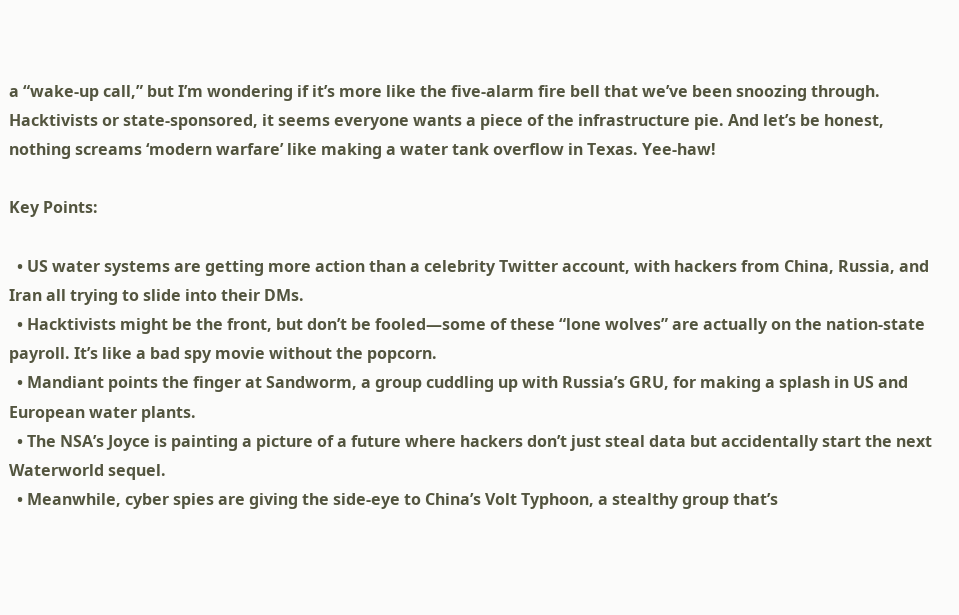a “wake-up call,” but I’m wondering if it’s more like the five-alarm fire bell that we’ve been snoozing through. Hacktivists or state-sponsored, it seems everyone wants a piece of the infrastructure pie. And let’s be honest, nothing screams ‘modern warfare’ like making a water tank overflow in Texas. Yee-haw!

Key Points:

  • US water systems are getting more action than a celebrity Twitter account, with hackers from China, Russia, and Iran all trying to slide into their DMs.
  • Hacktivists might be the front, but don’t be fooled—some of these “lone wolves” are actually on the nation-state payroll. It’s like a bad spy movie without the popcorn.
  • Mandiant points the finger at Sandworm, a group cuddling up with Russia’s GRU, for making a splash in US and European water plants.
  • The NSA’s Joyce is painting a picture of a future where hackers don’t just steal data but accidentally start the next Waterworld sequel.
  • Meanwhile, cyber spies are giving the side-eye to China’s Volt Typhoon, a stealthy group that’s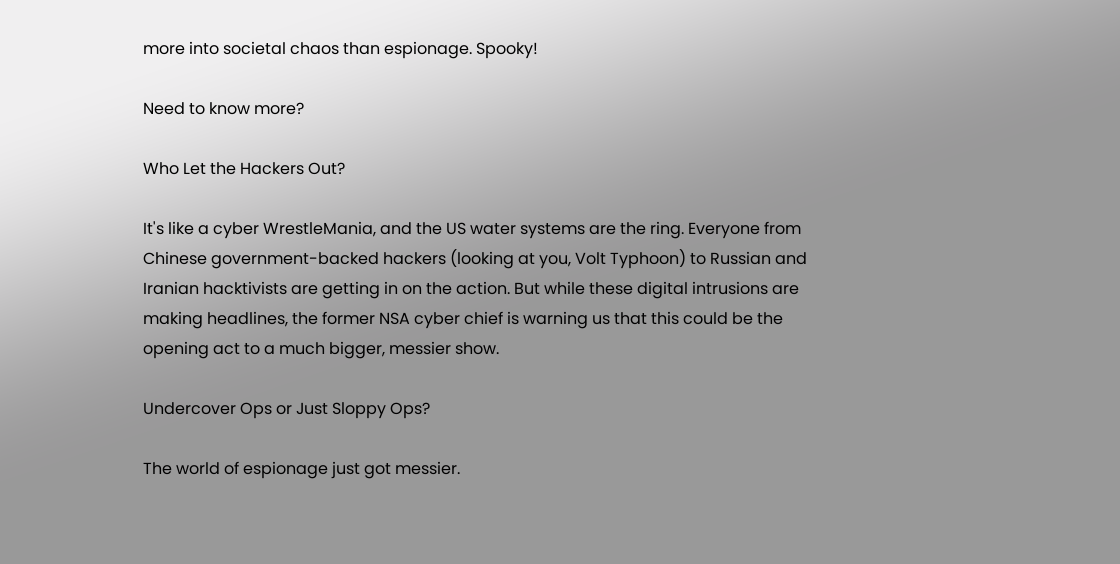more into societal chaos than espionage. Spooky!

Need to know more?

Who Let the Hackers Out?

It's like a cyber WrestleMania, and the US water systems are the ring. Everyone from Chinese government-backed hackers (looking at you, Volt Typhoon) to Russian and Iranian hacktivists are getting in on the action. But while these digital intrusions are making headlines, the former NSA cyber chief is warning us that this could be the opening act to a much bigger, messier show.

Undercover Ops or Just Sloppy Ops?

The world of espionage just got messier.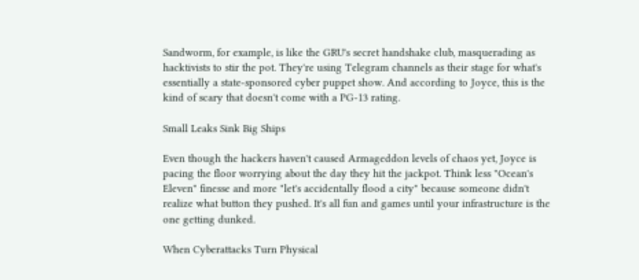Sandworm, for example, is like the GRU's secret handshake club, masquerading as hacktivists to stir the pot. They're using Telegram channels as their stage for what's essentially a state-sponsored cyber puppet show. And according to Joyce, this is the kind of scary that doesn't come with a PG-13 rating.

Small Leaks Sink Big Ships

Even though the hackers haven't caused Armageddon levels of chaos yet, Joyce is pacing the floor worrying about the day they hit the jackpot. Think less "Ocean's Eleven" finesse and more "let's accidentally flood a city" because someone didn't realize what button they pushed. It's all fun and games until your infrastructure is the one getting dunked.

When Cyberattacks Turn Physical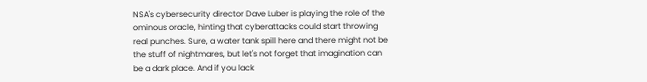NSA's cybersecurity director Dave Luber is playing the role of the ominous oracle, hinting that cyberattacks could start throwing real punches. Sure, a water tank spill here and there might not be the stuff of nightmares, but let's not forget that imagination can be a dark place. And if you lack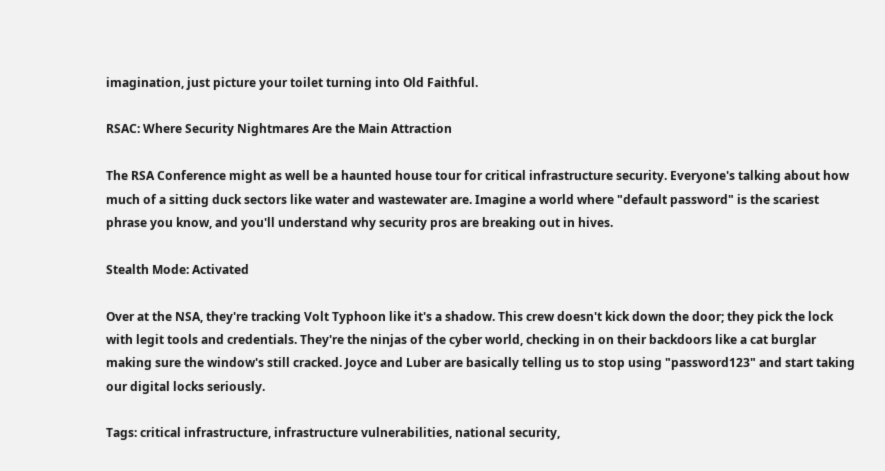imagination, just picture your toilet turning into Old Faithful.

RSAC: Where Security Nightmares Are the Main Attraction

The RSA Conference might as well be a haunted house tour for critical infrastructure security. Everyone's talking about how much of a sitting duck sectors like water and wastewater are. Imagine a world where "default password" is the scariest phrase you know, and you'll understand why security pros are breaking out in hives.

Stealth Mode: Activated

Over at the NSA, they're tracking Volt Typhoon like it's a shadow. This crew doesn't kick down the door; they pick the lock with legit tools and credentials. They're the ninjas of the cyber world, checking in on their backdoors like a cat burglar making sure the window's still cracked. Joyce and Luber are basically telling us to stop using "password123" and start taking our digital locks seriously.

Tags: critical infrastructure, infrastructure vulnerabilities, national security,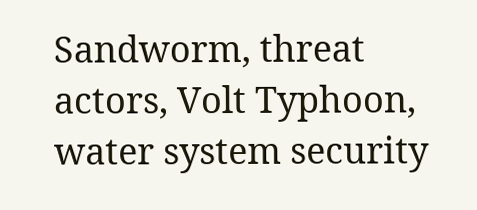Sandworm, threat actors, Volt Typhoon, water system security